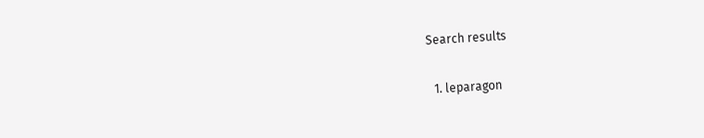Search results

  1. leparagon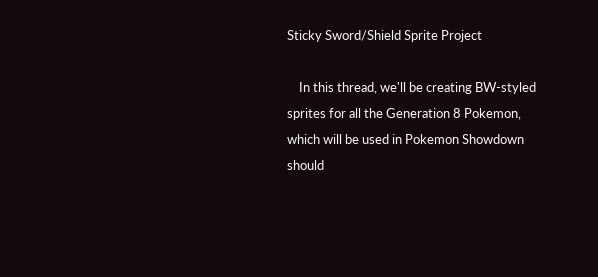Sticky Sword/Shield Sprite Project

    In this thread, we'll be creating BW-styled sprites for all the Generation 8 Pokemon, which will be used in Pokemon Showdown should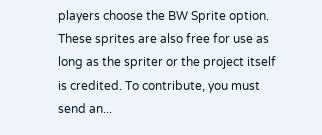players choose the BW Sprite option. These sprites are also free for use as long as the spriter or the project itself is credited. To contribute, you must send an...